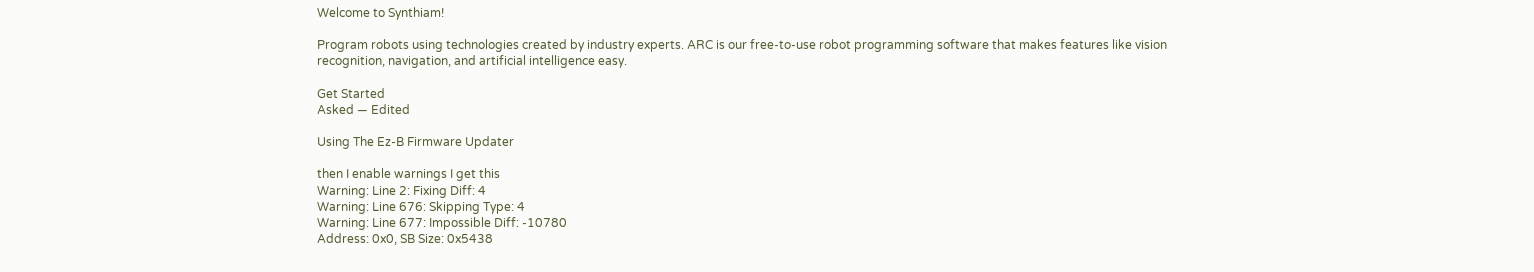Welcome to Synthiam!

Program robots using technologies created by industry experts. ARC is our free-to-use robot programming software that makes features like vision recognition, navigation, and artificial intelligence easy.

Get Started
Asked — Edited

Using The Ez-B Firmware Updater

then I enable warnings I get this
Warning: Line 2: Fixing Diff: 4
Warning: Line 676: Skipping Type: 4
Warning: Line 677: Impossible Diff: -10780
Address: 0x0, SB Size: 0x5438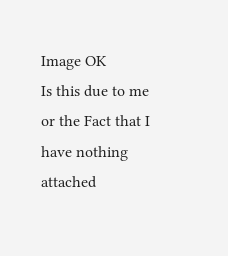Image OK
Is this due to me or the Fact that I have nothing attached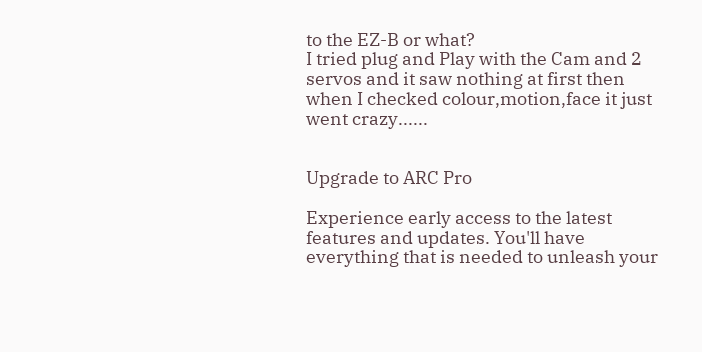to the EZ-B or what?
I tried plug and Play with the Cam and 2 servos and it saw nothing at first then when I checked colour,motion,face it just went crazy......


Upgrade to ARC Pro

Experience early access to the latest features and updates. You'll have everything that is needed to unleash your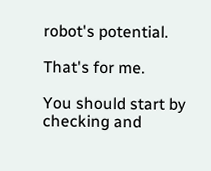robot's potential.

That's for me.

You should start by checking and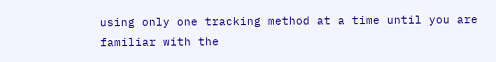using only one tracking method at a time until you are familiar with the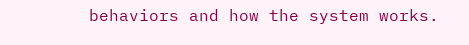behaviors and how the system works.